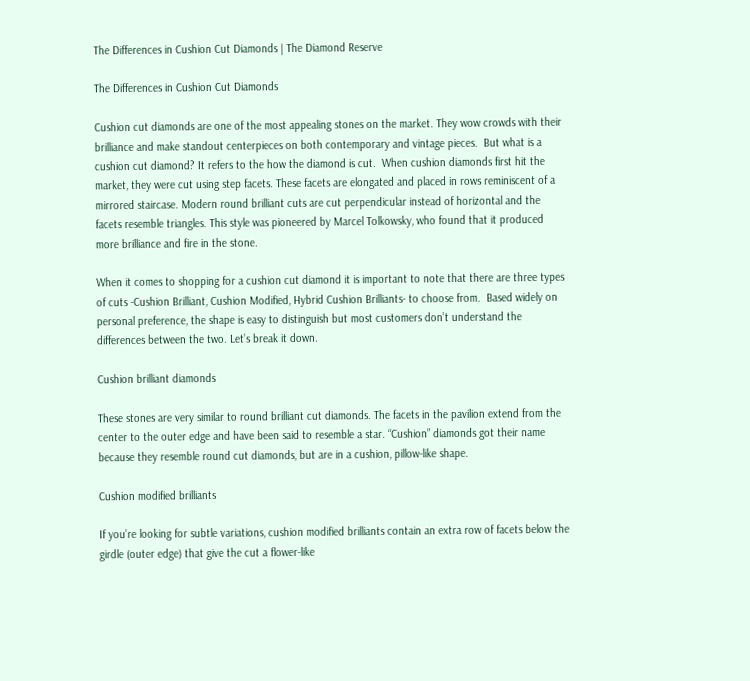The Differences in Cushion Cut Diamonds | The Diamond Reserve

The Differences in Cushion Cut Diamonds

Cushion cut diamonds are one of the most appealing stones on the market. They wow crowds with their brilliance and make standout centerpieces on both contemporary and vintage pieces.  But what is a cushion cut diamond? It refers to the how the diamond is cut.  When cushion diamonds first hit the market, they were cut using step facets. These facets are elongated and placed in rows reminiscent of a mirrored staircase. Modern round brilliant cuts are cut perpendicular instead of horizontal and the facets resemble triangles. This style was pioneered by Marcel Tolkowsky, who found that it produced more brilliance and fire in the stone.

When it comes to shopping for a cushion cut diamond it is important to note that there are three types of cuts -Cushion Brilliant, Cushion Modified, Hybrid Cushion Brilliants- to choose from.  Based widely on personal preference, the shape is easy to distinguish but most customers don’t understand the differences between the two. Let’s break it down.

Cushion brilliant diamonds

These stones are very similar to round brilliant cut diamonds. The facets in the pavilion extend from the center to the outer edge and have been said to resemble a star. “Cushion” diamonds got their name because they resemble round cut diamonds, but are in a cushion, pillow-like shape.

Cushion modified brilliants

If you’re looking for subtle variations, cushion modified brilliants contain an extra row of facets below the girdle (outer edge) that give the cut a flower-like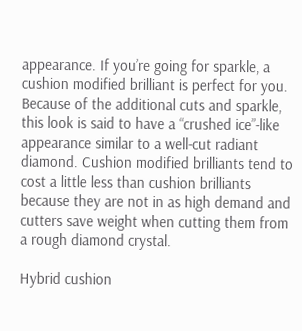appearance. If you’re going for sparkle, a cushion modified brilliant is perfect for you. Because of the additional cuts and sparkle, this look is said to have a “crushed ice”-like appearance similar to a well-cut radiant diamond. Cushion modified brilliants tend to cost a little less than cushion brilliants because they are not in as high demand and cutters save weight when cutting them from a rough diamond crystal.

Hybrid cushion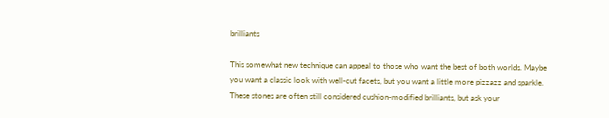brilliants

This somewhat new technique can appeal to those who want the best of both worlds. Maybe you want a classic look with well-cut facets, but you want a little more pizzazz and sparkle. These stones are often still considered cushion-modified brilliants, but ask your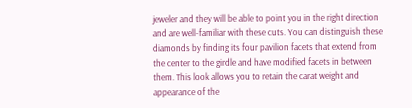jeweler and they will be able to point you in the right direction and are well-familiar with these cuts. You can distinguish these diamonds by finding its four pavilion facets that extend from the center to the girdle and have modified facets in between them. This look allows you to retain the carat weight and appearance of the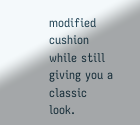modified cushion while still giving you a classic look.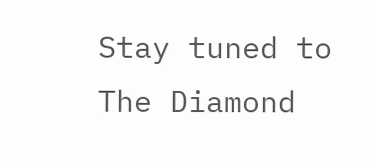Stay tuned to The Diamond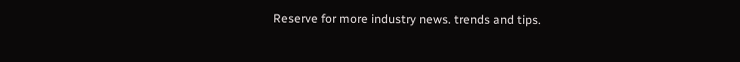Reserve for more industry news. trends and tips.